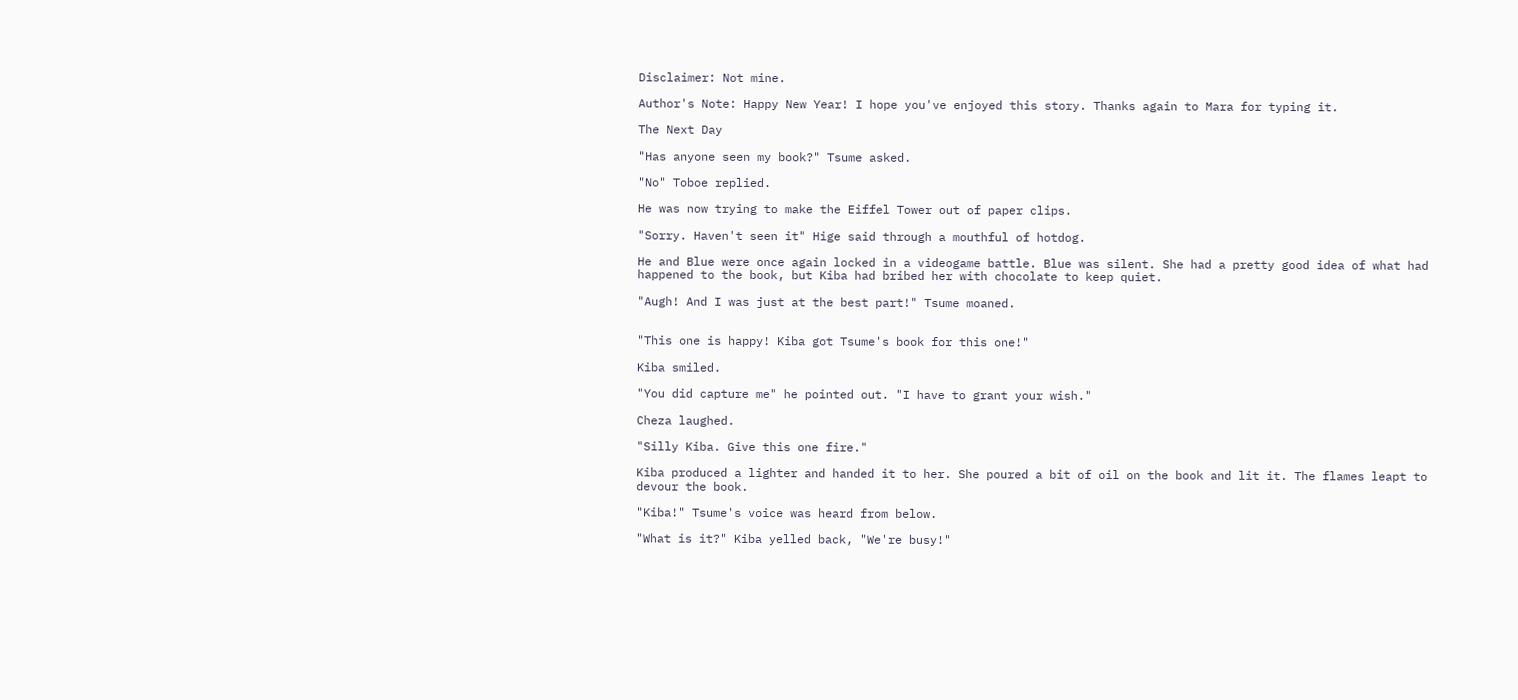Disclaimer: Not mine.

Author's Note: Happy New Year! I hope you've enjoyed this story. Thanks again to Mara for typing it.

The Next Day

"Has anyone seen my book?" Tsume asked.

"No" Toboe replied.

He was now trying to make the Eiffel Tower out of paper clips.

"Sorry. Haven't seen it" Hige said through a mouthful of hotdog.

He and Blue were once again locked in a videogame battle. Blue was silent. She had a pretty good idea of what had happened to the book, but Kiba had bribed her with chocolate to keep quiet.

"Augh! And I was just at the best part!" Tsume moaned.


"This one is happy! Kiba got Tsume's book for this one!"

Kiba smiled.

"You did capture me" he pointed out. "I have to grant your wish."

Cheza laughed.

"Silly Kiba. Give this one fire."

Kiba produced a lighter and handed it to her. She poured a bit of oil on the book and lit it. The flames leapt to devour the book.

"Kiba!" Tsume's voice was heard from below.

"What is it?" Kiba yelled back, "We're busy!"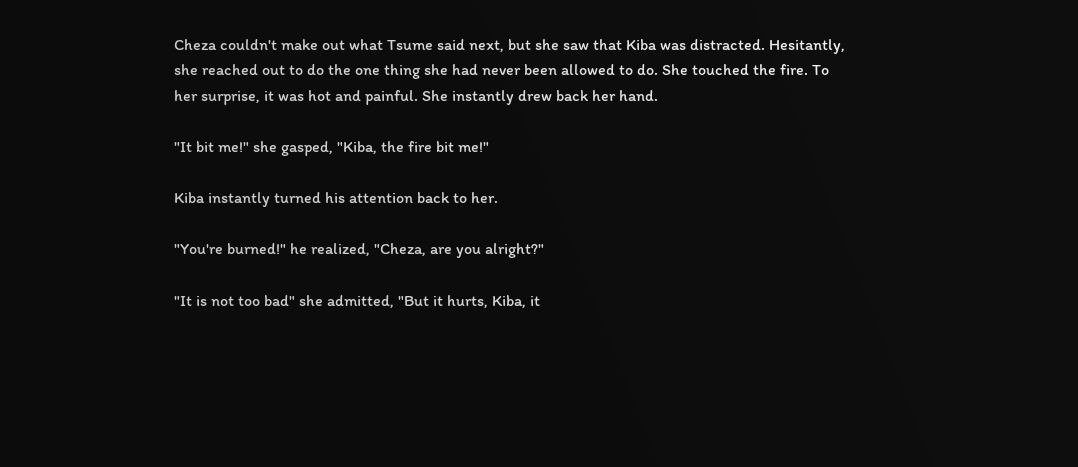Cheza couldn't make out what Tsume said next, but she saw that Kiba was distracted. Hesitantly, she reached out to do the one thing she had never been allowed to do. She touched the fire. To her surprise, it was hot and painful. She instantly drew back her hand.

"It bit me!" she gasped, "Kiba, the fire bit me!"

Kiba instantly turned his attention back to her.

"You're burned!" he realized, "Cheza, are you alright?"

"It is not too bad" she admitted, "But it hurts, Kiba, it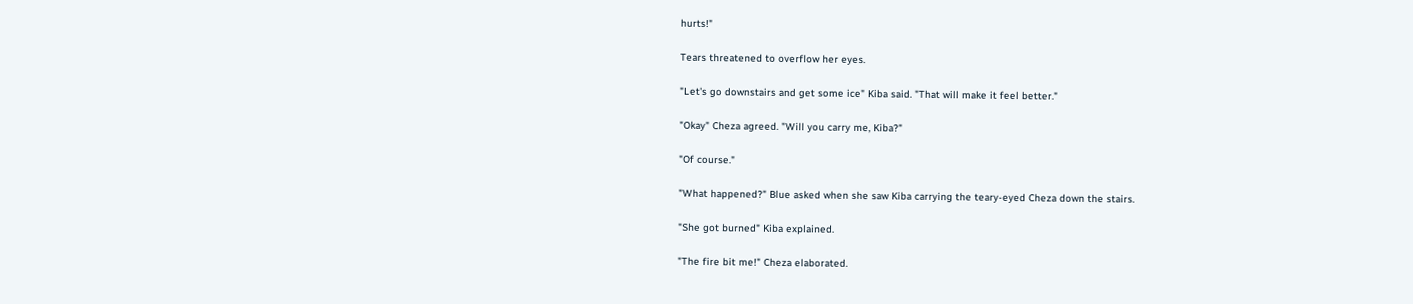hurts!"

Tears threatened to overflow her eyes.

"Let's go downstairs and get some ice" Kiba said. "That will make it feel better."

"Okay" Cheza agreed. "Will you carry me, Kiba?"

"Of course."

"What happened?" Blue asked when she saw Kiba carrying the teary-eyed Cheza down the stairs.

"She got burned" Kiba explained.

"The fire bit me!" Cheza elaborated.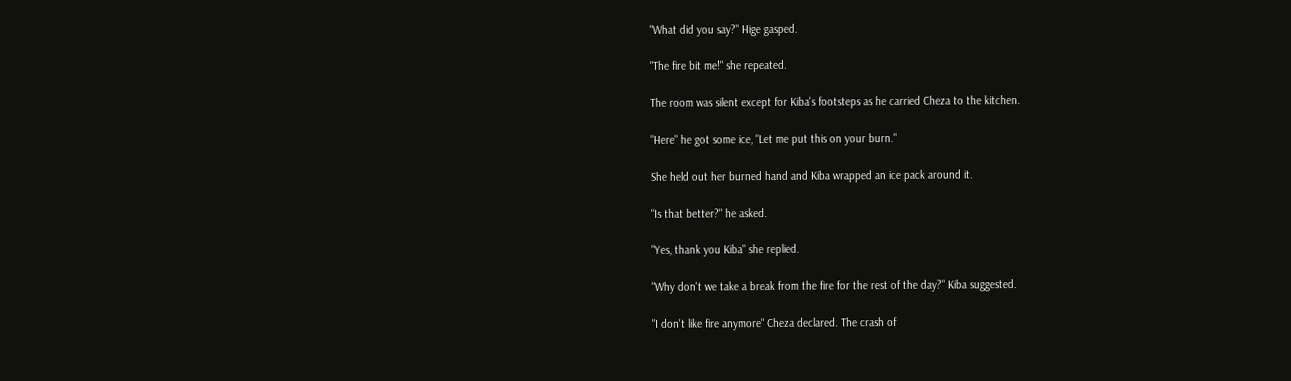"What did you say?" Hige gasped.

"The fire bit me!" she repeated.

The room was silent except for Kiba's footsteps as he carried Cheza to the kitchen.

"Here" he got some ice, "Let me put this on your burn."

She held out her burned hand and Kiba wrapped an ice pack around it.

"Is that better?" he asked.

"Yes, thank you Kiba" she replied.

"Why don't we take a break from the fire for the rest of the day?" Kiba suggested.

"I don't like fire anymore" Cheza declared. The crash of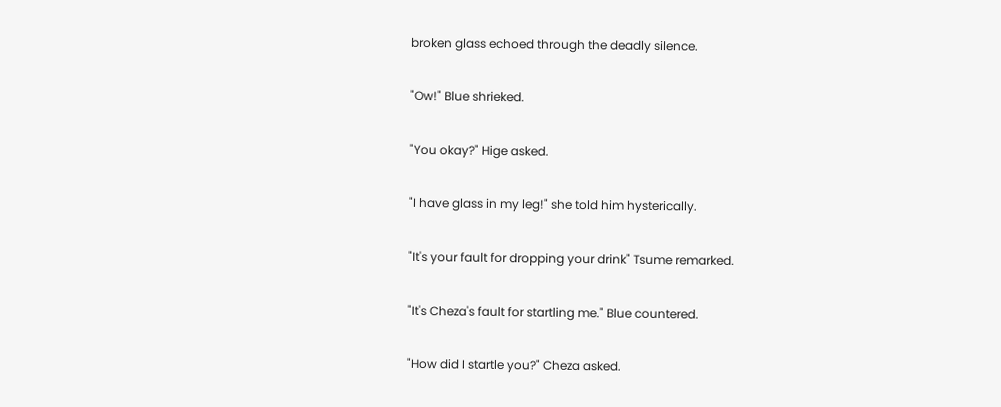broken glass echoed through the deadly silence.

"Ow!" Blue shrieked.

"You okay?" Hige asked.

"I have glass in my leg!" she told him hysterically.

"It's your fault for dropping your drink" Tsume remarked.

"It's Cheza's fault for startling me." Blue countered.

"How did I startle you?" Cheza asked.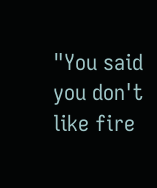"You said you don't like fire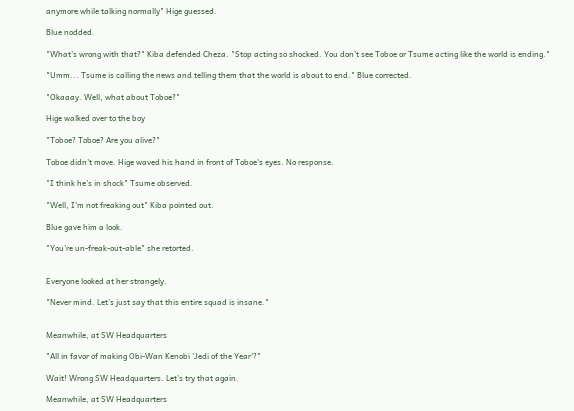anymore while talking normally" Hige guessed.

Blue nodded.

"What's wrong with that?" Kiba defended Cheza. "Stop acting so shocked. You don't see Toboe or Tsume acting like the world is ending."

"Umm... Tsume is calling the news and telling them that the world is about to end." Blue corrected.

"Okaaay. Well, what about Toboe?"

Hige walked over to the boy

"Toboe? Toboe? Are you alive?"

Toboe didn't move. Hige waved his hand in front of Toboe's eyes. No response.

"I think he's in shock" Tsume observed.

"Well, I'm not freaking out" Kiba pointed out.

Blue gave him a look.

"You're un-freak-out-able" she retorted.


Everyone looked at her strangely.

"Never mind. Let's just say that this entire squad is insane."


Meanwhile, at SW Headquarters

"All in favor of making Obi-Wan Kenobi 'Jedi of the Year'?"

Wait! Wrong SW Headquarters. Let's try that again.

Meanwhile, at SW Headquarters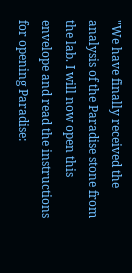"We have finally received the analysis of the Paradise stone from the lab. I will now open this envelope and read the instructions for opening Paradise: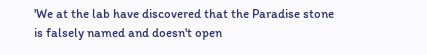'We at the lab have discovered that the Paradise stone is falsely named and doesn't open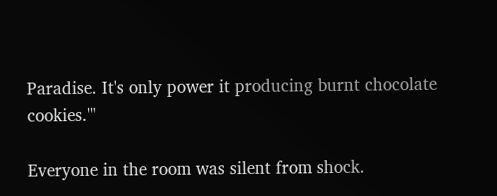Paradise. It's only power it producing burnt chocolate cookies.'"

Everyone in the room was silent from shock.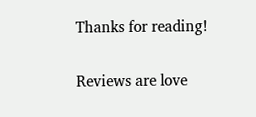Thanks for reading!

Reviews are love